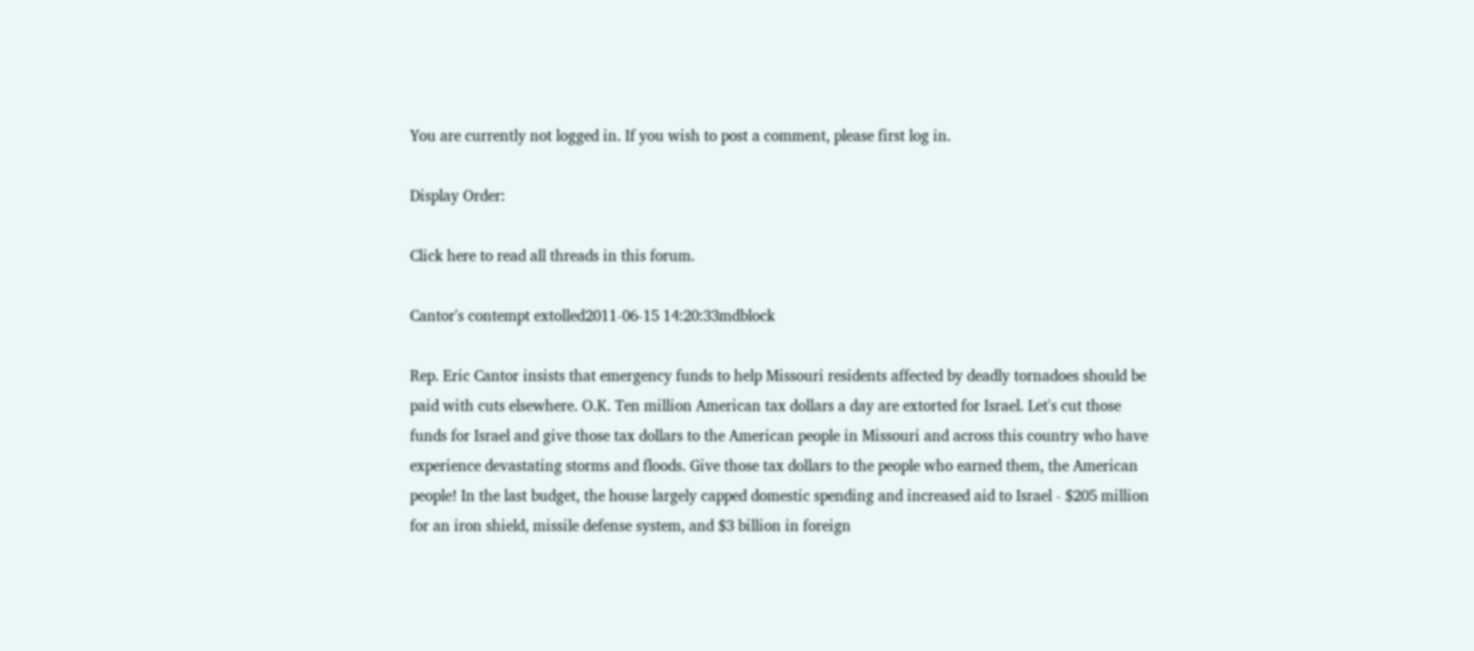You are currently not logged in. If you wish to post a comment, please first log in.

Display Order:

Click here to read all threads in this forum.

Cantor's contempt extolled2011-06-15 14:20:33mdblock

Rep. Eric Cantor insists that emergency funds to help Missouri residents affected by deadly tornadoes should be paid with cuts elsewhere. O.K. Ten million American tax dollars a day are extorted for Israel. Let's cut those funds for Israel and give those tax dollars to the American people in Missouri and across this country who have experience devastating storms and floods. Give those tax dollars to the people who earned them, the American people! In the last budget, the house largely capped domestic spending and increased aid to Israel - $205 million for an iron shield, missile defense system, and $3 billion in foreign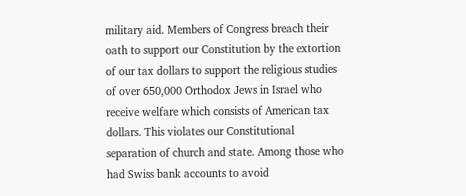military aid. Members of Congress breach their oath to support our Constitution by the extortion of our tax dollars to support the religious studies of over 650,000 Orthodox Jews in Israel who receive welfare which consists of American tax dollars. This violates our Constitutional separation of church and state. Among those who had Swiss bank accounts to avoid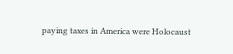paying taxes in America were Holocaust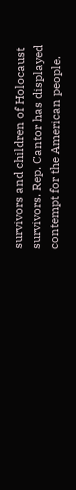survivors and children of Holocaust survivors. Rep. Cantor has displayed contempt for the American people.